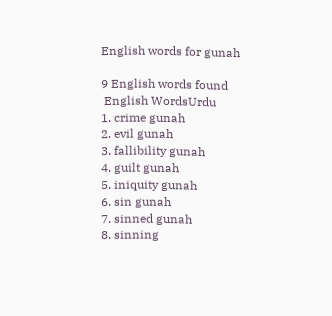English words for gunah

9 English words found
 English WordsUrdu
1. crime gunah
2. evil gunah
3. fallibility gunah
4. guilt gunah
5. iniquity gunah
6. sin gunah
7. sinned gunah
8. sinning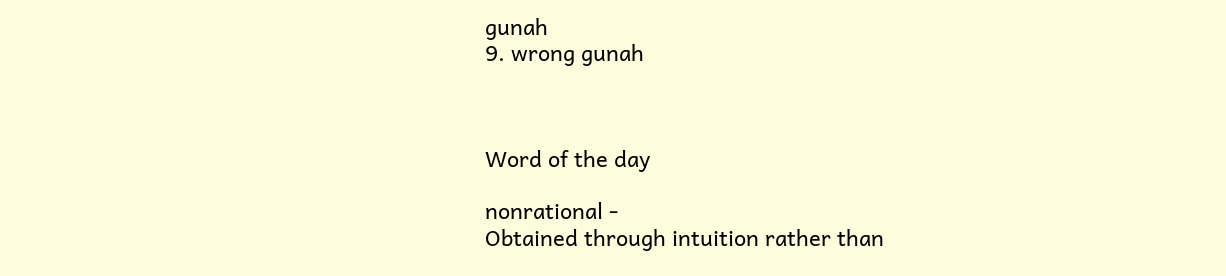gunah
9. wrong gunah



Word of the day

nonrational -
Obtained through intuition rather than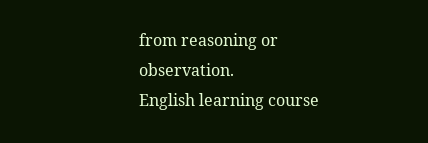from reasoning or observation.
English learning course